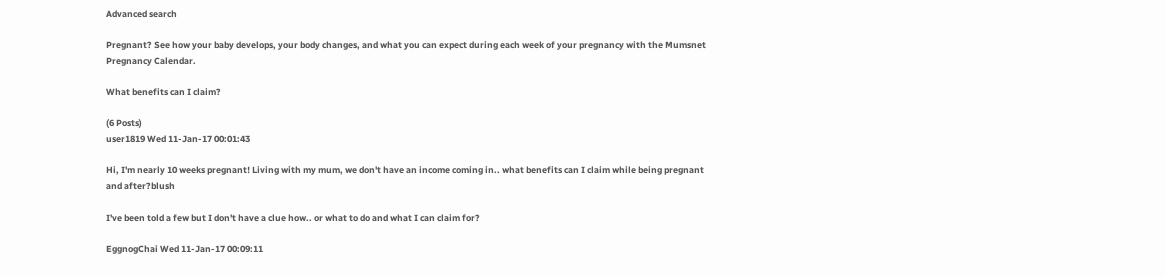Advanced search

Pregnant? See how your baby develops, your body changes, and what you can expect during each week of your pregnancy with the Mumsnet Pregnancy Calendar.

What benefits can I claim?

(6 Posts)
user1819 Wed 11-Jan-17 00:01:43

Hi, I'm nearly 10 weeks pregnant! Living with my mum, we don't have an income coming in.. what benefits can I claim while being pregnant and after?blush

I've been told a few but I don't have a clue how.. or what to do and what I can claim for?

EggnogChai Wed 11-Jan-17 00:09:11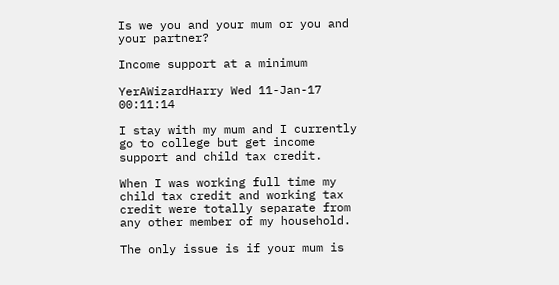Is we you and your mum or you and your partner?

Income support at a minimum

YerAWizardHarry Wed 11-Jan-17 00:11:14

I stay with my mum and I currently go to college but get income support and child tax credit.

When I was working full time my child tax credit and working tax credit were totally separate from any other member of my household.

The only issue is if your mum is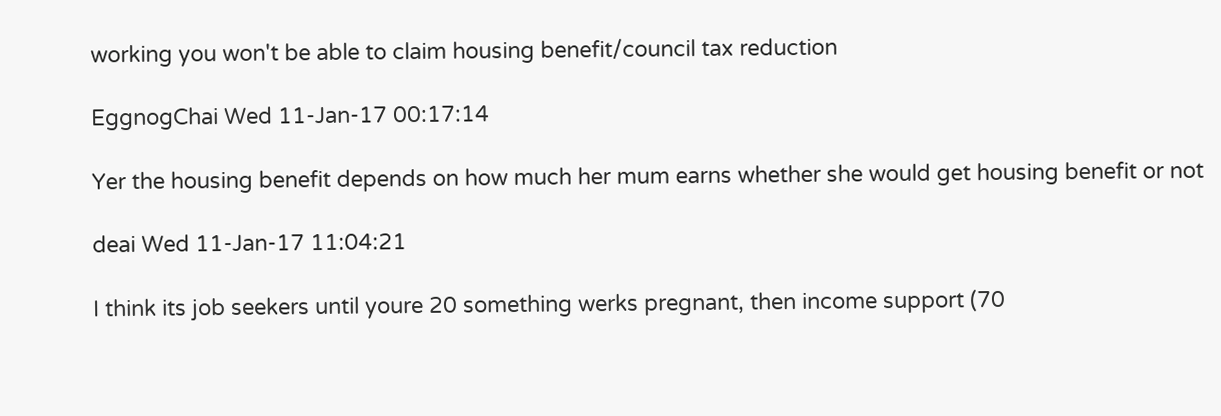working you won't be able to claim housing benefit/council tax reduction

EggnogChai Wed 11-Jan-17 00:17:14

Yer the housing benefit depends on how much her mum earns whether she would get housing benefit or not

deai Wed 11-Jan-17 11:04:21

I think its job seekers until youre 20 something werks pregnant, then income support (70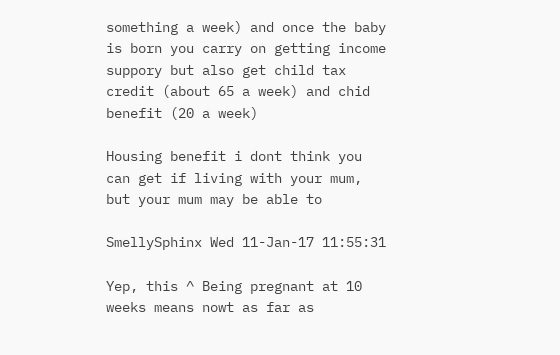something a week) and once the baby is born you carry on getting income suppory but also get child tax credit (about 65 a week) and chid benefit (20 a week)

Housing benefit i dont think you can get if living with your mum, but your mum may be able to

SmellySphinx Wed 11-Jan-17 11:55:31

Yep, this ^ Being pregnant at 10 weeks means nowt as far as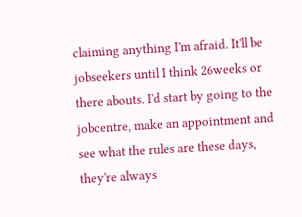claiming anything I'm afraid. It'll be jobseekers until I think 26weeks or there abouts. I'd start by going to the jobcentre, make an appointment and see what the rules are these days, they're always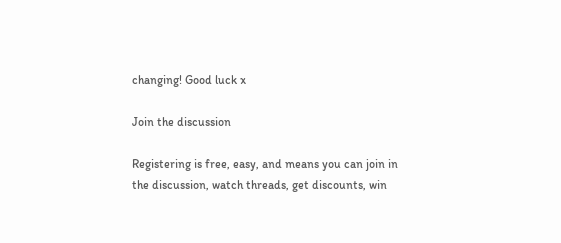changing! Good luck x

Join the discussion

Registering is free, easy, and means you can join in the discussion, watch threads, get discounts, win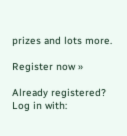prizes and lots more.

Register now »

Already registered? Log in with: